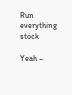Run everything stock

Yeah –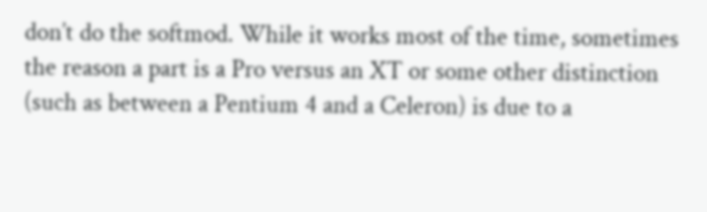don’t do the softmod. While it works most of the time, sometimes the reason a part is a Pro versus an XT or some other distinction (such as between a Pentium 4 and a Celeron) is due to a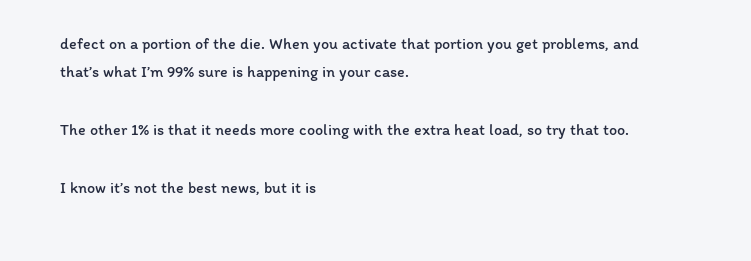defect on a portion of the die. When you activate that portion you get problems, and that’s what I’m 99% sure is happening in your case.

The other 1% is that it needs more cooling with the extra heat load, so try that too.

I know it’s not the best news, but it is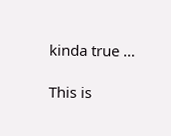kinda true …

This is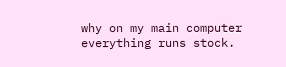why on my main computer everything runs stock.